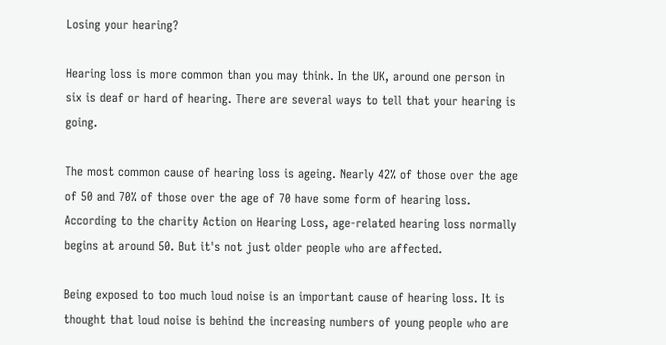Losing your hearing?

Hearing loss is more common than you may think. In the UK, around one person in six is deaf or hard of hearing. There are several ways to tell that your hearing is going.

The most common cause of hearing loss is ageing. Nearly 42% of those over the age of 50 and 70% of those over the age of 70 have some form of hearing loss. According to the charity Action on Hearing Loss, age-related hearing loss normally begins at around 50. But it's not just older people who are affected.

Being exposed to too much loud noise is an important cause of hearing loss. It is thought that loud noise is behind the increasing numbers of young people who are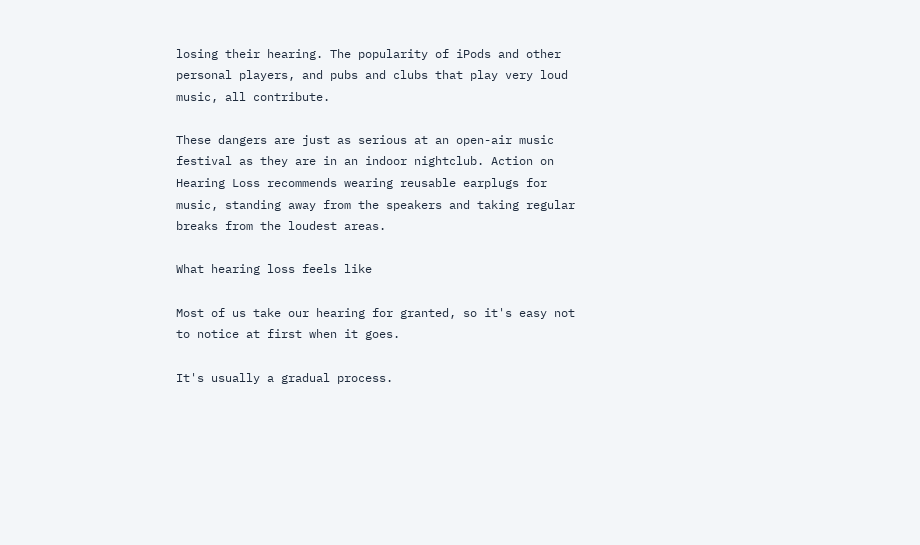losing their hearing. The popularity of iPods and other personal players, and pubs and clubs that play very loud music, all contribute.

These dangers are just as serious at an open-air music festival as they are in an indoor nightclub. Action on Hearing Loss recommends wearing reusable earplugs for music, standing away from the speakers and taking regular breaks from the loudest areas.

What hearing loss feels like

Most of us take our hearing for granted, so it's easy not to notice at first when it goes.

It's usually a gradual process.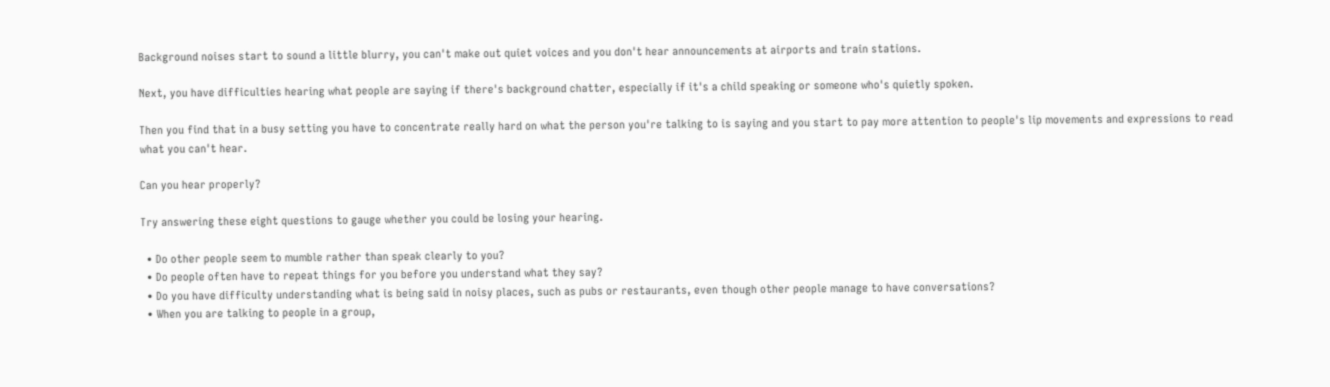Background noises start to sound a little blurry, you can't make out quiet voices and you don't hear announcements at airports and train stations.

Next, you have difficulties hearing what people are saying if there's background chatter, especially if it's a child speaking or someone who's quietly spoken.

Then you find that in a busy setting you have to concentrate really hard on what the person you're talking to is saying and you start to pay more attention to people's lip movements and expressions to read what you can't hear.

Can you hear properly?

Try answering these eight questions to gauge whether you could be losing your hearing.

  • Do other people seem to mumble rather than speak clearly to you?
  • Do people often have to repeat things for you before you understand what they say?
  • Do you have difficulty understanding what is being said in noisy places, such as pubs or restaurants, even though other people manage to have conversations?
  • When you are talking to people in a group,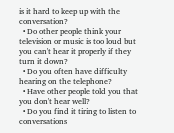is it hard to keep up with the conversation?
  • Do other people think your television or music is too loud but you can't hear it properly if they turn it down?
  • Do you often have difficulty hearing on the telephone?
  • Have other people told you that you don't hear well?
  • Do you find it tiring to listen to conversations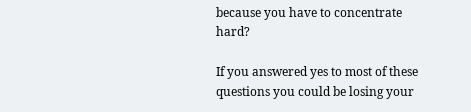because you have to concentrate hard?

If you answered yes to most of these questions you could be losing your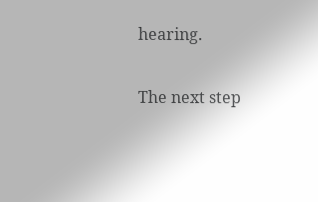hearing.

The next step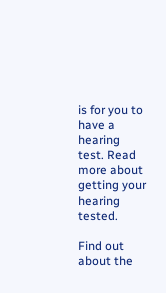is for you to have a hearing test. Read more about getting your hearing tested.

Find out about the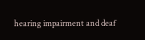hearing impairment and deaf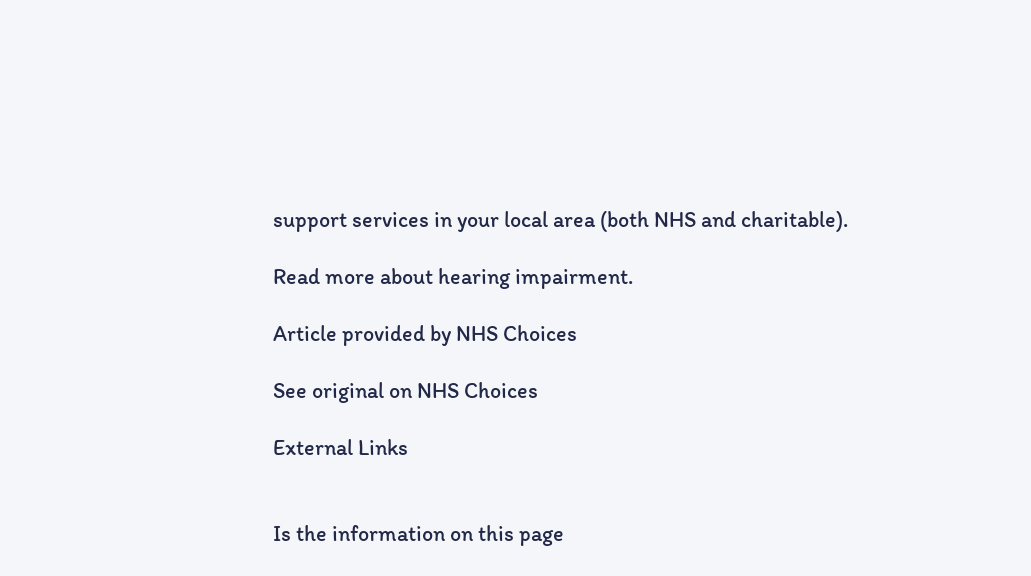support services in your local area (both NHS and charitable).

Read more about hearing impairment.

Article provided by NHS Choices

See original on NHS Choices

External Links


Is the information on this page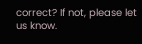correct? If not, please let us know.